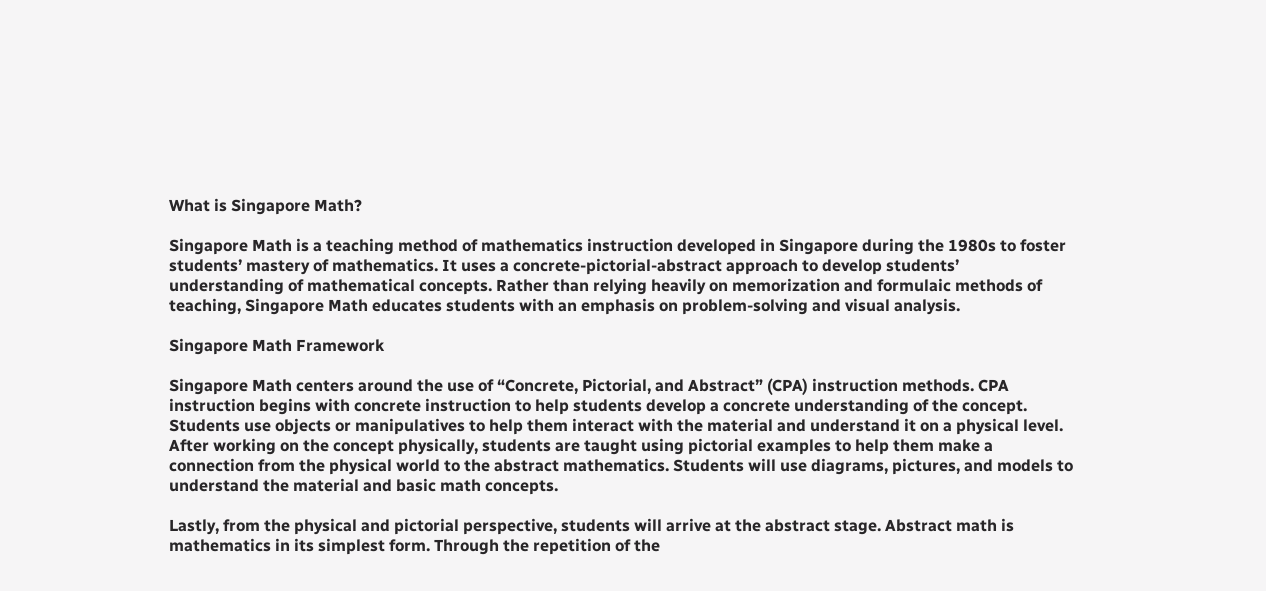What is Singapore Math?

Singapore Math is a teaching method of mathematics instruction developed in Singapore during the 1980s to foster students’ mastery of mathematics. It uses a concrete-pictorial-abstract approach to develop students’ understanding of mathematical concepts. Rather than relying heavily on memorization and formulaic methods of teaching, Singapore Math educates students with an emphasis on problem-solving and visual analysis.

Singapore Math Framework

Singapore Math centers around the use of “Concrete, Pictorial, and Abstract” (CPA) instruction methods. CPA instruction begins with concrete instruction to help students develop a concrete understanding of the concept. Students use objects or manipulatives to help them interact with the material and understand it on a physical level. After working on the concept physically, students are taught using pictorial examples to help them make a connection from the physical world to the abstract mathematics. Students will use diagrams, pictures, and models to understand the material and basic math concepts.

Lastly, from the physical and pictorial perspective, students will arrive at the abstract stage. Abstract math is mathematics in its simplest form. Through the repetition of the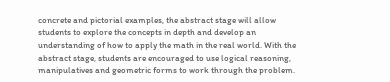concrete and pictorial examples, the abstract stage will allow students to explore the concepts in depth and develop an understanding of how to apply the math in the real world. With the abstract stage, students are encouraged to use logical reasoning, manipulatives and geometric forms to work through the problem.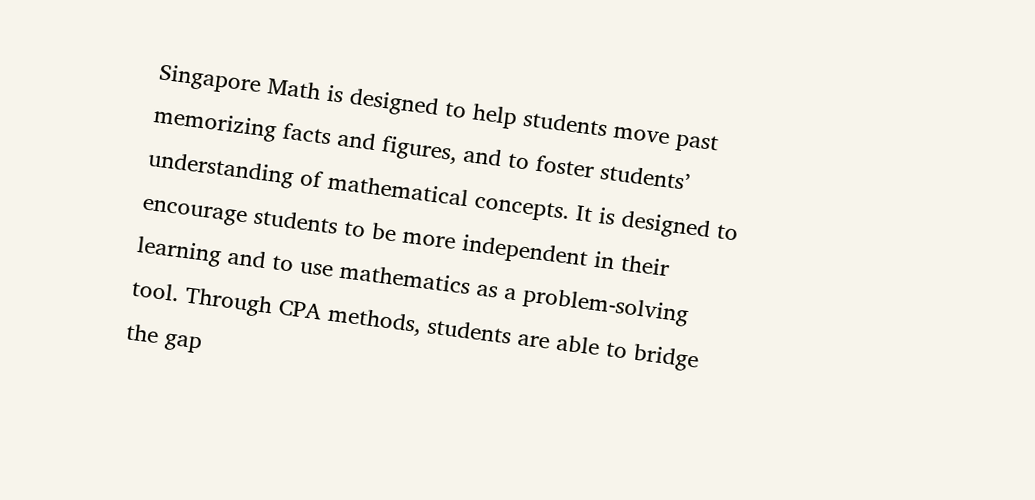Singapore Math is designed to help students move past memorizing facts and figures, and to foster students’ understanding of mathematical concepts. It is designed to encourage students to be more independent in their learning and to use mathematics as a problem-solving tool. Through CPA methods, students are able to bridge the gap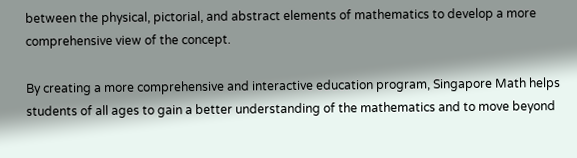between the physical, pictorial, and abstract elements of mathematics to develop a more comprehensive view of the concept.

By creating a more comprehensive and interactive education program, Singapore Math helps students of all ages to gain a better understanding of the mathematics and to move beyond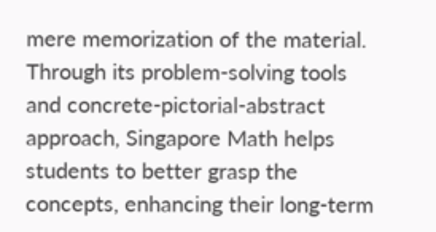mere memorization of the material. Through its problem-solving tools and concrete-pictorial-abstract approach, Singapore Math helps students to better grasp the concepts, enhancing their long-term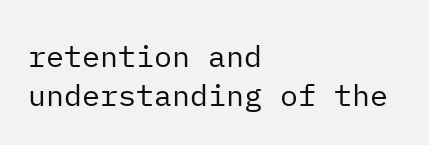retention and understanding of the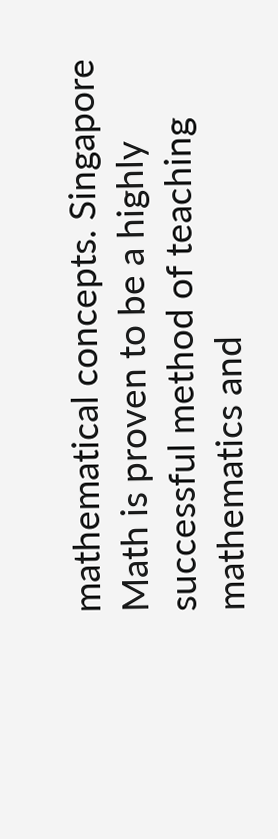mathematical concepts. Singapore Math is proven to be a highly successful method of teaching mathematics and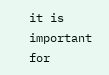it is important for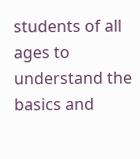students of all ages to understand the basics and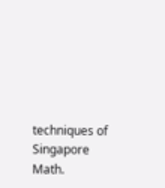techniques of Singapore Math.